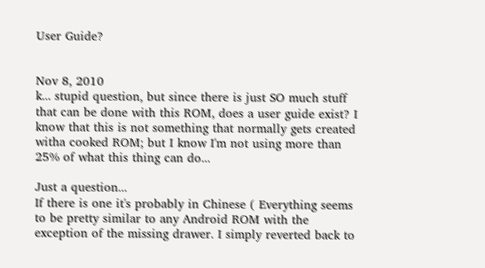User Guide?


Nov 8, 2010
k... stupid question, but since there is just SO much stuff that can be done with this ROM, does a user guide exist? I know that this is not something that normally gets created witha cooked ROM; but I know I'm not using more than 25% of what this thing can do...

Just a question...
If there is one it's probably in Chinese ( Everything seems to be pretty similar to any Android ROM with the exception of the missing drawer. I simply reverted back to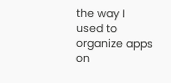the way I used to organize apps on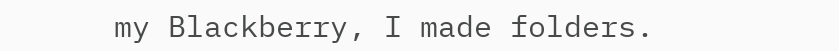my Blackberry, I made folders.